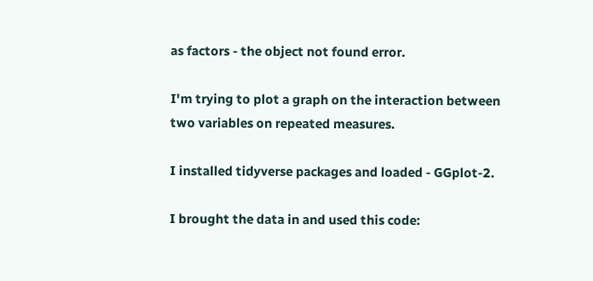as factors - the object not found error.

I'm trying to plot a graph on the interaction between two variables on repeated measures.

I installed tidyverse packages and loaded - GGplot-2.

I brought the data in and used this code: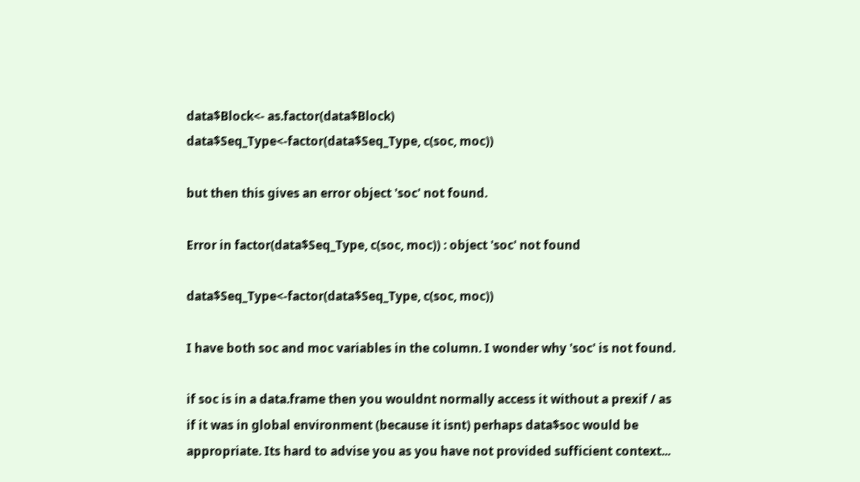data$Block<- as.factor(data$Block)
data$Seq_Type<-factor(data$Seq_Type, c(soc, moc))

but then this gives an error object 'soc' not found.

Error in factor(data$Seq_Type, c(soc, moc)) : object 'soc' not found

data$Seq_Type<-factor(data$Seq_Type, c(soc, moc))

I have both soc and moc variables in the column. I wonder why 'soc' is not found.

if soc is in a data.frame then you wouldnt normally access it without a prexif / as if it was in global environment (because it isnt) perhaps data$soc would be appropriate. Its hard to advise you as you have not provided sufficient context...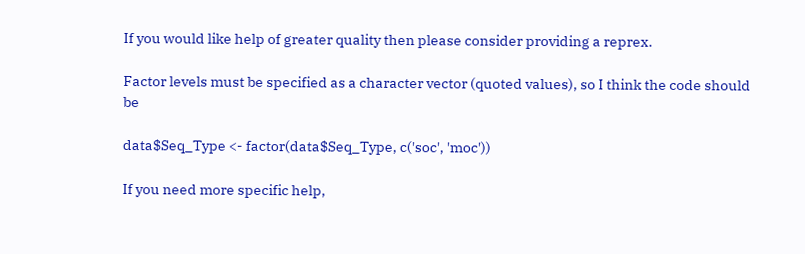If you would like help of greater quality then please consider providing a reprex.

Factor levels must be specified as a character vector (quoted values), so I think the code should be

data$Seq_Type <- factor(data$Seq_Type, c('soc', 'moc'))

If you need more specific help,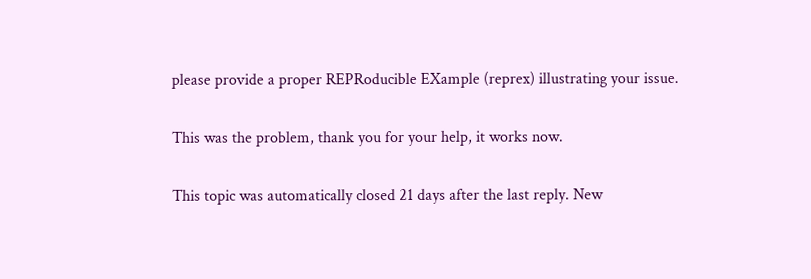please provide a proper REPRoducible EXample (reprex) illustrating your issue.

This was the problem, thank you for your help, it works now.

This topic was automatically closed 21 days after the last reply. New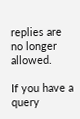replies are no longer allowed.

If you have a query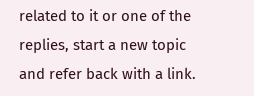related to it or one of the replies, start a new topic and refer back with a link.